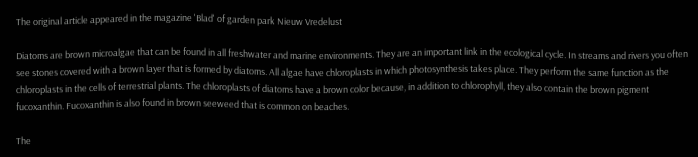The original article appeared in the magazine 'Blad' of garden park Nieuw Vredelust

Diatoms are brown microalgae that can be found in all freshwater and marine environments. They are an important link in the ecological cycle. In streams and rivers you often see stones covered with a brown layer that is formed by diatoms. All algae have chloroplasts in which photosynthesis takes place. They perform the same function as the chloroplasts in the cells of terrestrial plants. The chloroplasts of diatoms have a brown color because, in addition to chlorophyll, they also contain the brown pigment fucoxanthin. Fucoxanthin is also found in brown seeweed that is common on beaches.

The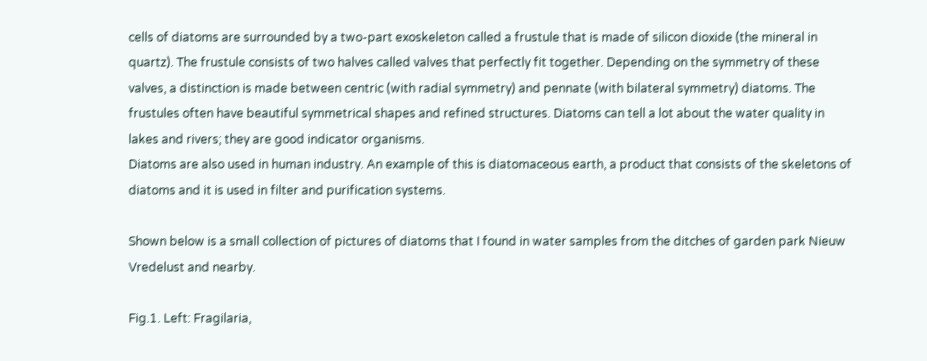cells of diatoms are surrounded by a two-part exoskeleton called a frustule that is made of silicon dioxide (the mineral in quartz). The frustule consists of two halves called valves that perfectly fit together. Depending on the symmetry of these valves, a distinction is made between centric (with radial symmetry) and pennate (with bilateral symmetry) diatoms. The frustules often have beautiful symmetrical shapes and refined structures. Diatoms can tell a lot about the water quality in lakes and rivers; they are good indicator organisms.
Diatoms are also used in human industry. An example of this is diatomaceous earth, a product that consists of the skeletons of diatoms and it is used in filter and purification systems.

Shown below is a small collection of pictures of diatoms that I found in water samples from the ditches of garden park Nieuw Vredelust and nearby.

Fig.1. Left: Fragilaria,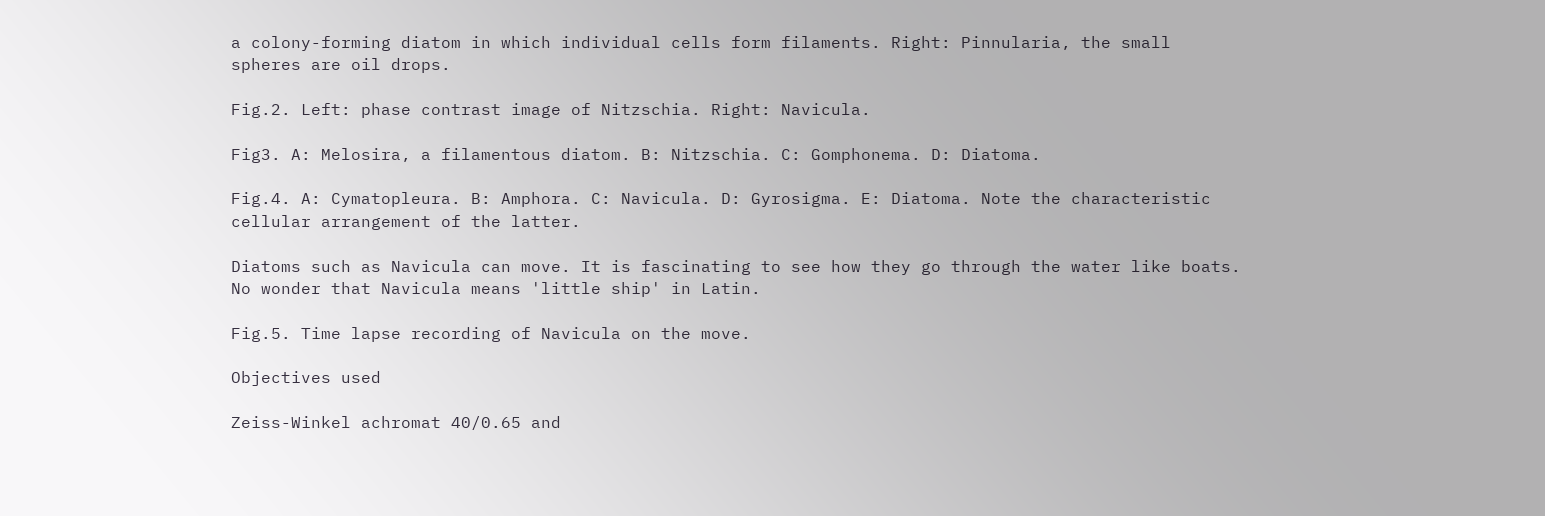a colony-forming diatom in which individual cells form filaments. Right: Pinnularia, the small spheres are oil drops.

Fig.2. Left: phase contrast image of Nitzschia. Right: Navicula.

Fig3. A: Melosira, a filamentous diatom. B: Nitzschia. C: Gomphonema. D: Diatoma.

Fig.4. A: Cymatopleura. B: Amphora. C: Navicula. D: Gyrosigma. E: Diatoma. Note the characteristic cellular arrangement of the latter.

Diatoms such as Navicula can move. It is fascinating to see how they go through the water like boats. No wonder that Navicula means 'little ship' in Latin.

Fig.5. Time lapse recording of Navicula on the move.

Objectives used

Zeiss-Winkel achromat 40/0.65 and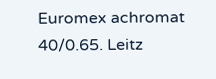Euromex achromat 40/0.65. Leitz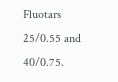Fluotars 25/0.55 and 40/0.75.